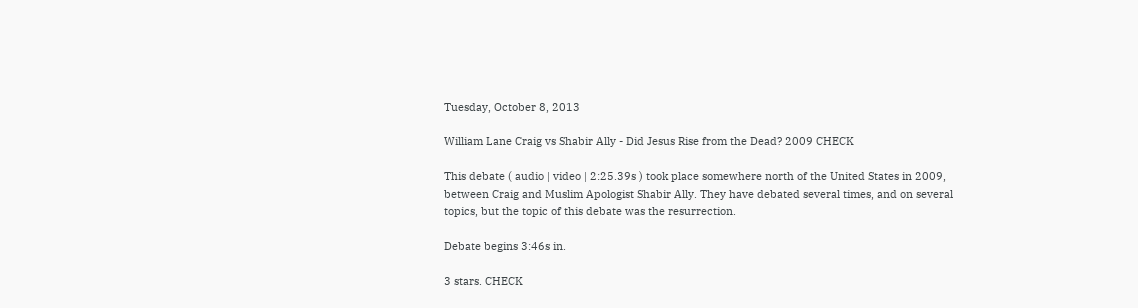Tuesday, October 8, 2013

William Lane Craig vs Shabir Ally - Did Jesus Rise from the Dead? 2009 CHECK

This debate ( audio | video | 2:25.39s ) took place somewhere north of the United States in 2009, between Craig and Muslim Apologist Shabir Ally. They have debated several times, and on several topics, but the topic of this debate was the resurrection.

Debate begins 3:46s in.

3 stars. CHECK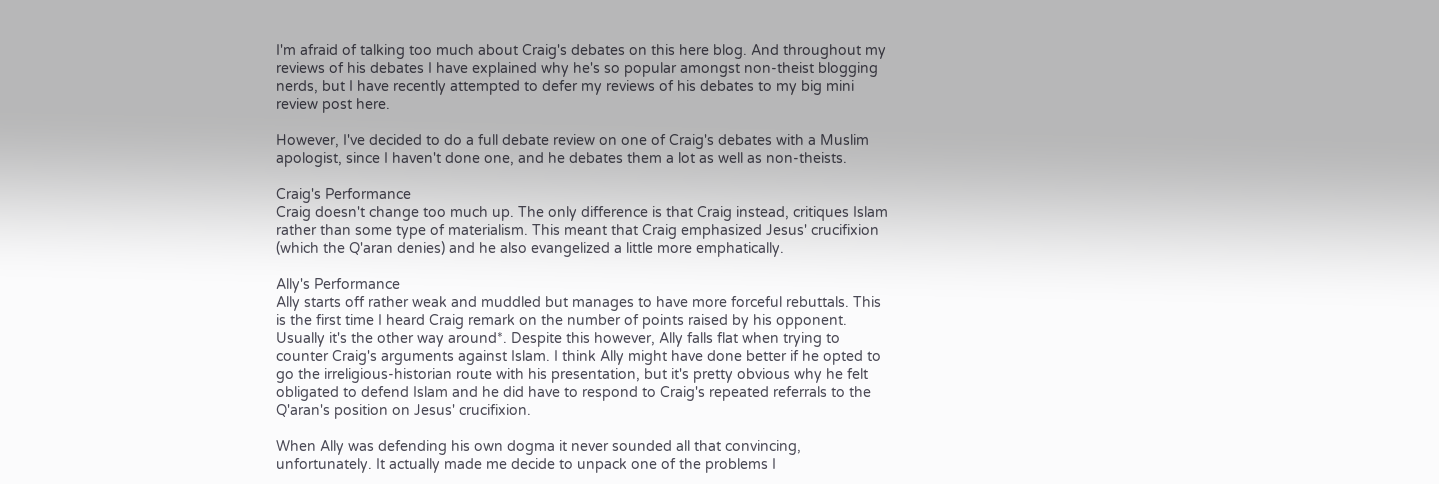I'm afraid of talking too much about Craig's debates on this here blog. And throughout my reviews of his debates I have explained why he's so popular amongst non-theist blogging nerds, but I have recently attempted to defer my reviews of his debates to my big mini review post here.

However, I've decided to do a full debate review on one of Craig's debates with a Muslim apologist, since I haven't done one, and he debates them a lot as well as non-theists.

Craig's Performance
Craig doesn't change too much up. The only difference is that Craig instead, critiques Islam rather than some type of materialism. This meant that Craig emphasized Jesus' crucifixion (which the Q'aran denies) and he also evangelized a little more emphatically.

Ally's Performance
Ally starts off rather weak and muddled but manages to have more forceful rebuttals. This is the first time I heard Craig remark on the number of points raised by his opponent. Usually it's the other way around*. Despite this however, Ally falls flat when trying to counter Craig's arguments against Islam. I think Ally might have done better if he opted to go the irreligious-historian route with his presentation, but it's pretty obvious why he felt obligated to defend Islam and he did have to respond to Craig's repeated referrals to the Q'aran's position on Jesus' crucifixion.

When Ally was defending his own dogma it never sounded all that convincing, unfortunately. It actually made me decide to unpack one of the problems I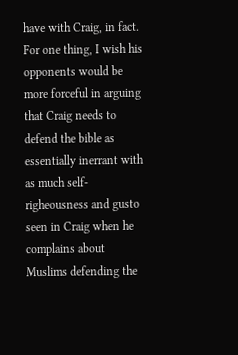have with Craig, in fact. For one thing, I wish his opponents would be more forceful in arguing that Craig needs to defend the bible as essentially inerrant with as much self-righeousness and gusto seen in Craig when he complains about Muslims defending the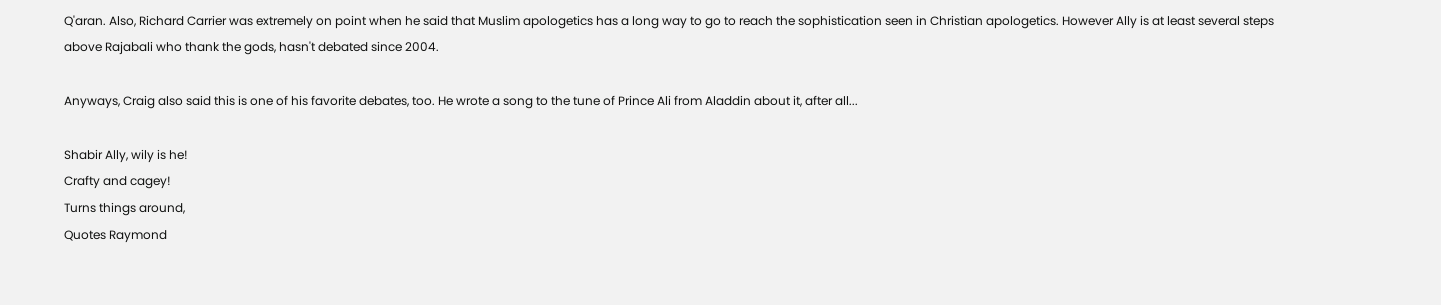Q'aran. Also, Richard Carrier was extremely on point when he said that Muslim apologetics has a long way to go to reach the sophistication seen in Christian apologetics. However Ally is at least several steps above Rajabali who thank the gods, hasn't debated since 2004.

Anyways, Craig also said this is one of his favorite debates, too. He wrote a song to the tune of Prince Ali from Aladdin about it, after all...

Shabir Ally, wily is he!
Crafty and cagey!
Turns things around,
Quotes Raymond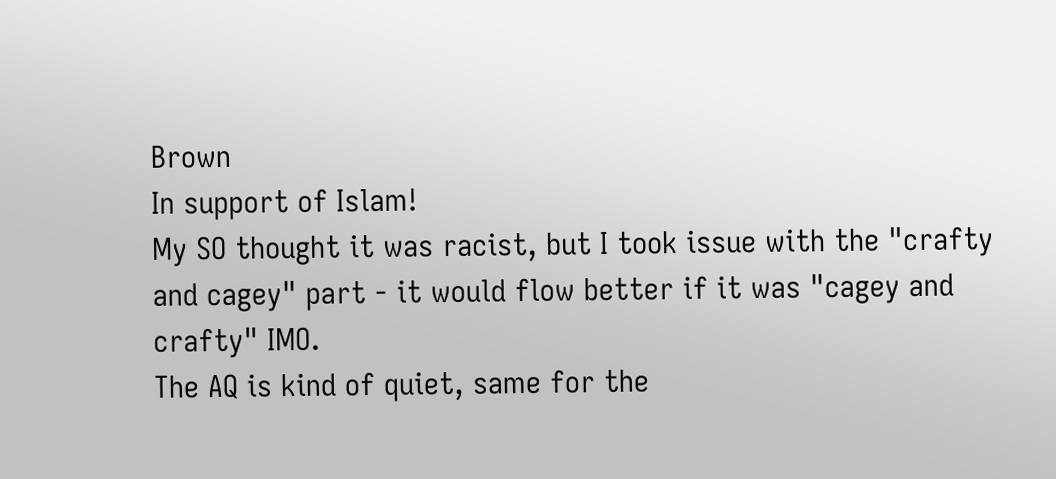Brown
In support of Islam!
My SO thought it was racist, but I took issue with the "crafty and cagey" part - it would flow better if it was "cagey and crafty" IMO.
The AQ is kind of quiet, same for the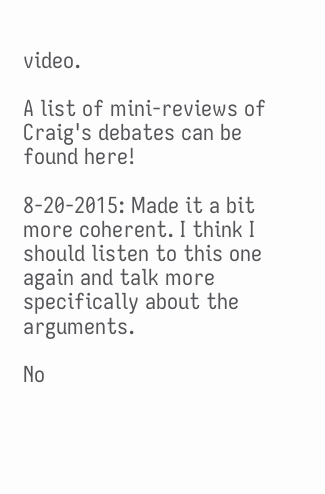video.

A list of mini-reviews of Craig's debates can be found here!

8-20-2015: Made it a bit more coherent. I think I should listen to this one again and talk more specifically about the arguments.

No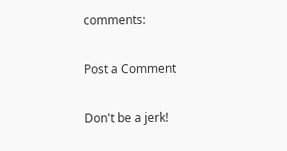comments:

Post a Comment

Don't be a jerk!